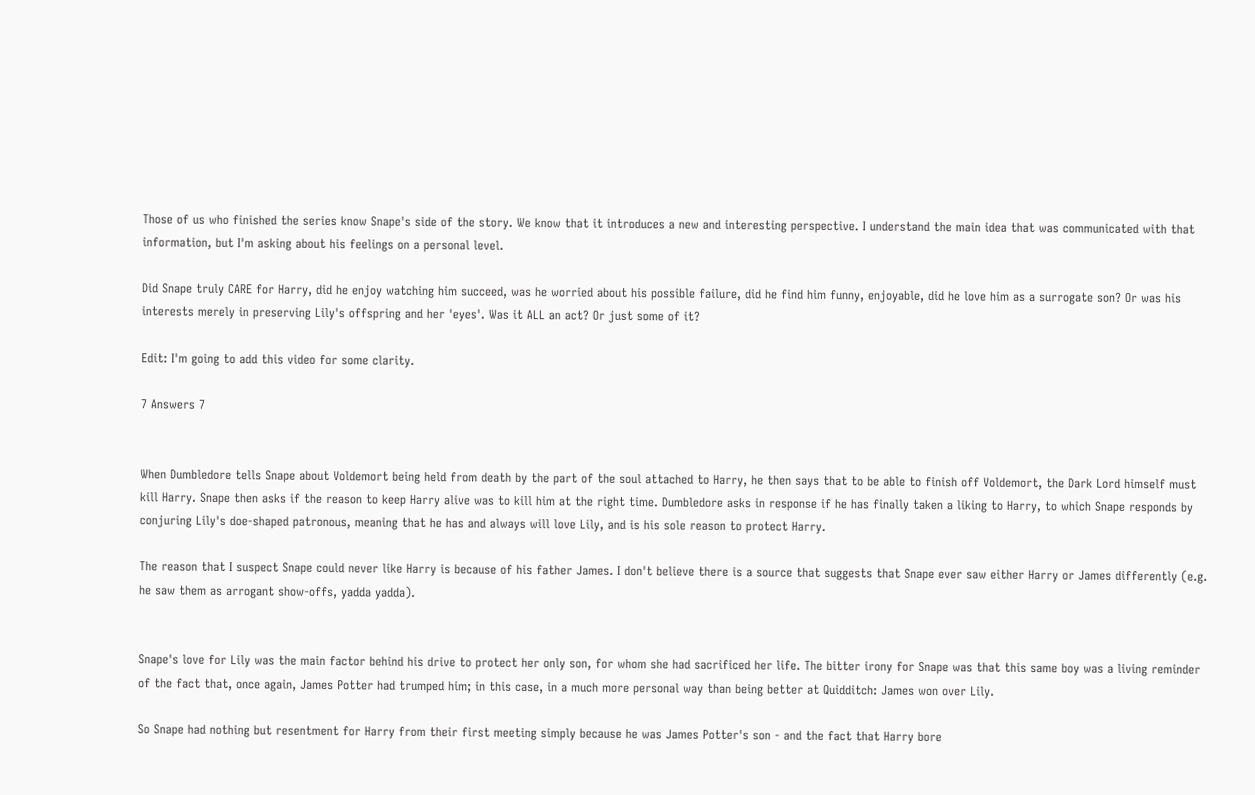Those of us who finished the series know Snape's side of the story. We know that it introduces a new and interesting perspective. I understand the main idea that was communicated with that information, but I'm asking about his feelings on a personal level.

Did Snape truly CARE for Harry, did he enjoy watching him succeed, was he worried about his possible failure, did he find him funny, enjoyable, did he love him as a surrogate son? Or was his interests merely in preserving Lily's offspring and her 'eyes'. Was it ALL an act? Or just some of it?

Edit: I'm going to add this video for some clarity.

7 Answers 7


When Dumbledore tells Snape about Voldemort being held from death by the part of the soul attached to Harry, he then says that to be able to finish off Voldemort, the Dark Lord himself must kill Harry. Snape then asks if the reason to keep Harry alive was to kill him at the right time. Dumbledore asks in response if he has finally taken a liking to Harry, to which Snape responds by conjuring Lily's doe-shaped patronous, meaning that he has and always will love Lily, and is his sole reason to protect Harry.

The reason that I suspect Snape could never like Harry is because of his father James. I don't believe there is a source that suggests that Snape ever saw either Harry or James differently (e.g. he saw them as arrogant show-offs, yadda yadda).


Snape's love for Lily was the main factor behind his drive to protect her only son, for whom she had sacrificed her life. The bitter irony for Snape was that this same boy was a living reminder of the fact that, once again, James Potter had trumped him; in this case, in a much more personal way than being better at Quidditch: James won over Lily.

So Snape had nothing but resentment for Harry from their first meeting simply because he was James Potter's son - and the fact that Harry bore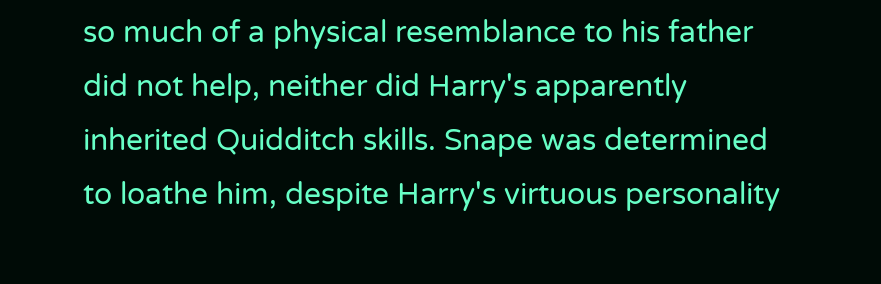so much of a physical resemblance to his father did not help, neither did Harry's apparently inherited Quidditch skills. Snape was determined to loathe him, despite Harry's virtuous personality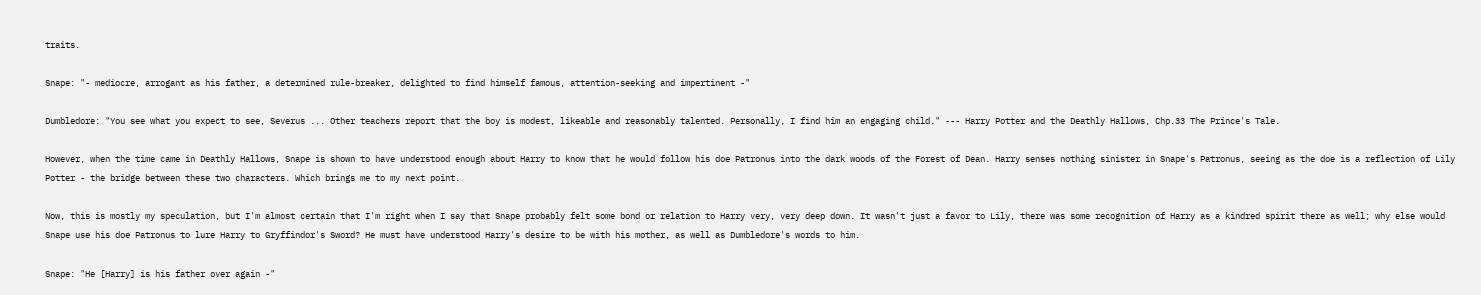traits.

Snape: "- mediocre, arrogant as his father, a determined rule-breaker, delighted to find himself famous, attention-seeking and impertinent -"

Dumbledore: "You see what you expect to see, Severus ... Other teachers report that the boy is modest, likeable and reasonably talented. Personally, I find him an engaging child." --- Harry Potter and the Deathly Hallows, Chp.33 The Prince's Tale.

However, when the time came in Deathly Hallows, Snape is shown to have understood enough about Harry to know that he would follow his doe Patronus into the dark woods of the Forest of Dean. Harry senses nothing sinister in Snape's Patronus, seeing as the doe is a reflection of Lily Potter - the bridge between these two characters. Which brings me to my next point.

Now, this is mostly my speculation, but I'm almost certain that I'm right when I say that Snape probably felt some bond or relation to Harry very, very deep down. It wasn't just a favor to Lily, there was some recognition of Harry as a kindred spirit there as well; why else would Snape use his doe Patronus to lure Harry to Gryffindor's Sword? He must have understood Harry's desire to be with his mother, as well as Dumbledore's words to him.

Snape: "He [Harry] is his father over again -"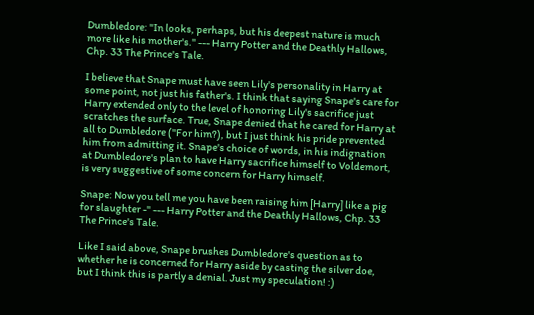Dumbledore: "In looks, perhaps, but his deepest nature is much more like his mother's." --- Harry Potter and the Deathly Hallows, Chp. 33 The Prince's Tale.

I believe that Snape must have seen Lily's personality in Harry at some point, not just his father's. I think that saying Snape's care for Harry extended only to the level of honoring Lily's sacrifice just scratches the surface. True, Snape denied that he cared for Harry at all to Dumbledore ("For him?), but I just think his pride prevented him from admitting it. Snape's choice of words, in his indignation at Dumbledore's plan to have Harry sacrifice himself to Voldemort, is very suggestive of some concern for Harry himself.

Snape: Now you tell me you have been raising him [Harry] like a pig for slaughter -" --- Harry Potter and the Deathly Hallows, Chp. 33 The Prince's Tale.

Like I said above, Snape brushes Dumbledore's question as to whether he is concerned for Harry aside by casting the silver doe, but I think this is partly a denial. Just my speculation! :)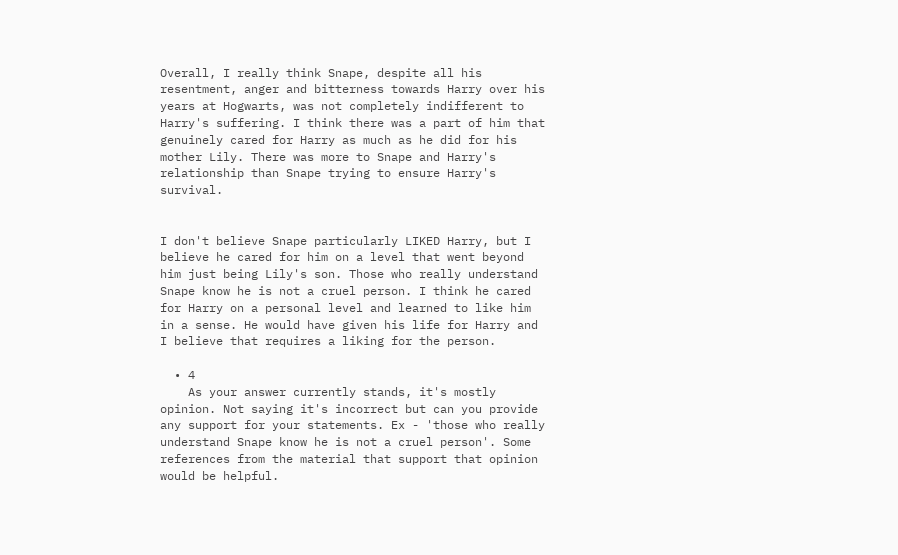Overall, I really think Snape, despite all his resentment, anger and bitterness towards Harry over his years at Hogwarts, was not completely indifferent to Harry's suffering. I think there was a part of him that genuinely cared for Harry as much as he did for his mother Lily. There was more to Snape and Harry's relationship than Snape trying to ensure Harry's survival.


I don't believe Snape particularly LIKED Harry, but I believe he cared for him on a level that went beyond him just being Lily's son. Those who really understand Snape know he is not a cruel person. I think he cared for Harry on a personal level and learned to like him in a sense. He would have given his life for Harry and I believe that requires a liking for the person.

  • 4
    As your answer currently stands, it's mostly opinion. Not saying it's incorrect but can you provide any support for your statements. Ex - 'those who really understand Snape know he is not a cruel person'. Some references from the material that support that opinion would be helpful.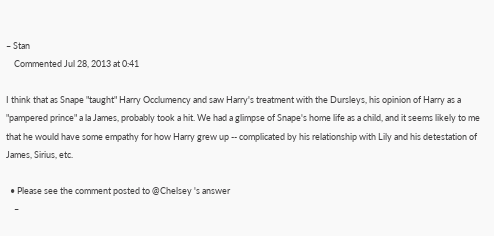– Stan
    Commented Jul 28, 2013 at 0:41

I think that as Snape "taught" Harry Occlumency and saw Harry's treatment with the Dursleys, his opinion of Harry as a "pampered prince" a la James, probably took a hit. We had a glimpse of Snape's home life as a child, and it seems likely to me that he would have some empathy for how Harry grew up -- complicated by his relationship with Lily and his detestation of James, Sirius, etc.

  • Please see the comment posted to @Chelsey 's answer
    –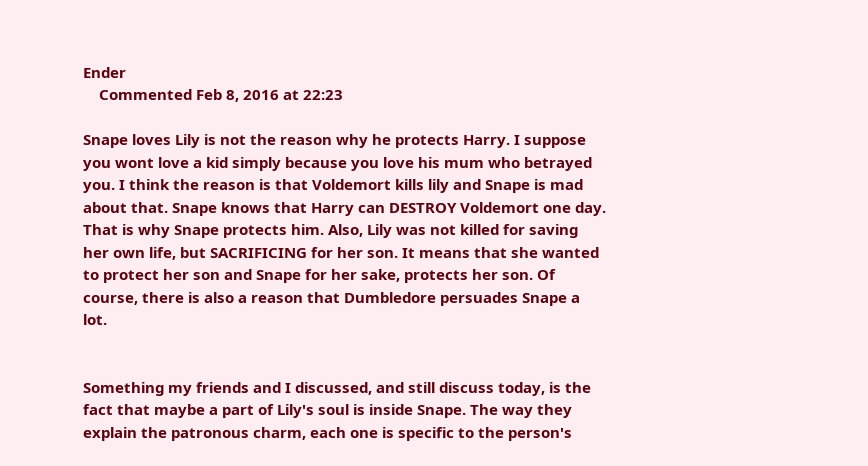Ender
    Commented Feb 8, 2016 at 22:23

Snape loves Lily is not the reason why he protects Harry. I suppose you wont love a kid simply because you love his mum who betrayed you. I think the reason is that Voldemort kills lily and Snape is mad about that. Snape knows that Harry can DESTROY Voldemort one day. That is why Snape protects him. Also, Lily was not killed for saving her own life, but SACRIFICING for her son. It means that she wanted to protect her son and Snape for her sake, protects her son. Of course, there is also a reason that Dumbledore persuades Snape a lot.


Something my friends and I discussed, and still discuss today, is the fact that maybe a part of Lily's soul is inside Snape. The way they explain the patronous charm, each one is specific to the person's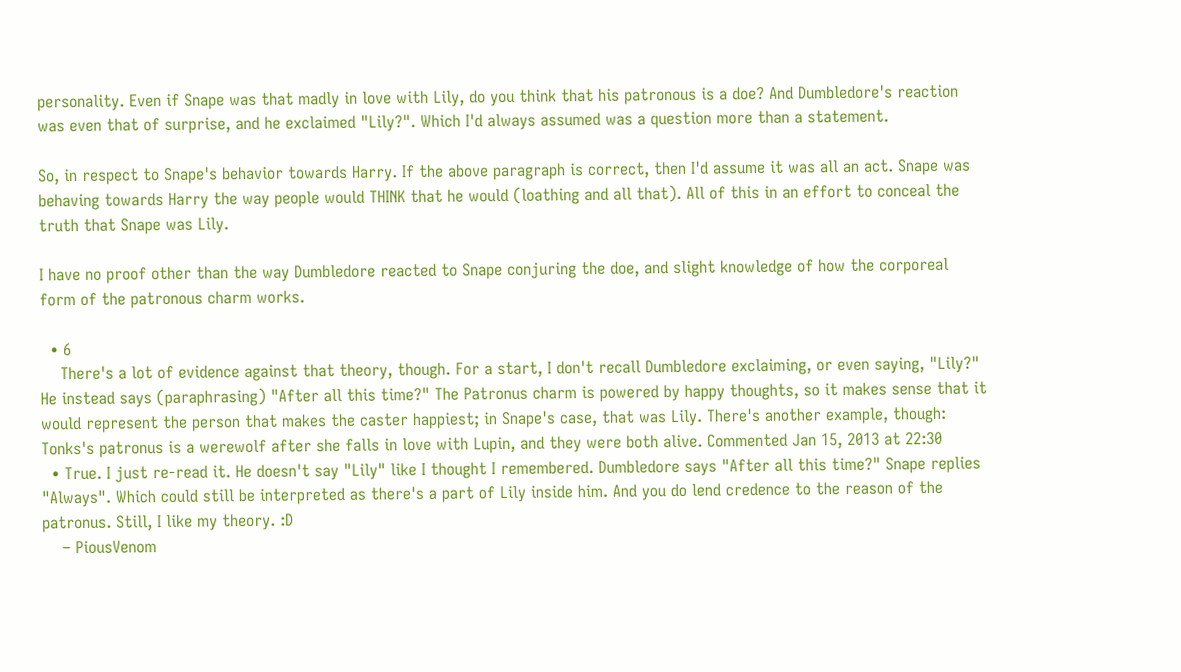personality. Even if Snape was that madly in love with Lily, do you think that his patronous is a doe? And Dumbledore's reaction was even that of surprise, and he exclaimed "Lily?". Which I'd always assumed was a question more than a statement.

So, in respect to Snape's behavior towards Harry. If the above paragraph is correct, then I'd assume it was all an act. Snape was behaving towards Harry the way people would THINK that he would (loathing and all that). All of this in an effort to conceal the truth that Snape was Lily.

I have no proof other than the way Dumbledore reacted to Snape conjuring the doe, and slight knowledge of how the corporeal form of the patronous charm works.

  • 6
    There's a lot of evidence against that theory, though. For a start, I don't recall Dumbledore exclaiming, or even saying, "Lily?" He instead says (paraphrasing) "After all this time?" The Patronus charm is powered by happy thoughts, so it makes sense that it would represent the person that makes the caster happiest; in Snape's case, that was Lily. There's another example, though: Tonks's patronus is a werewolf after she falls in love with Lupin, and they were both alive. Commented Jan 15, 2013 at 22:30
  • True. I just re-read it. He doesn't say "Lily" like I thought I remembered. Dumbledore says "After all this time?" Snape replies "Always". Which could still be interpreted as there's a part of Lily inside him. And you do lend credence to the reason of the patronus. Still, I like my theory. :D
    – PiousVenom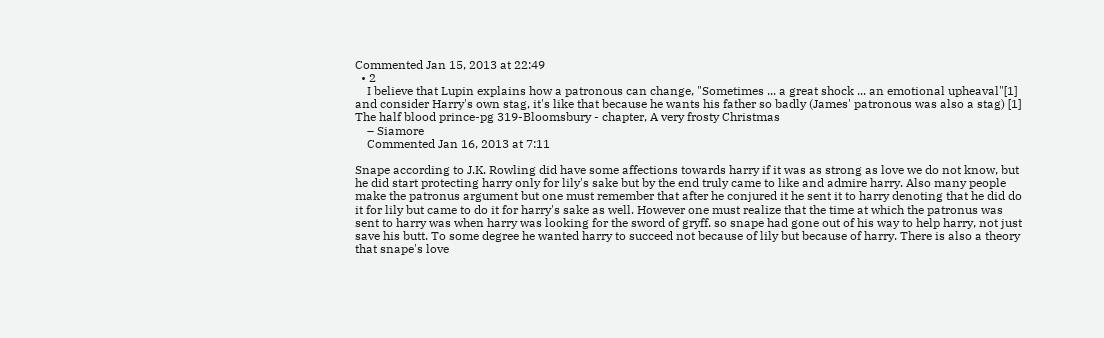Commented Jan 15, 2013 at 22:49
  • 2
    I believe that Lupin explains how a patronous can change, "Sometimes ... a great shock ... an emotional upheaval"[1] and consider Harry's own stag, it's like that because he wants his father so badly (James' patronous was also a stag) [1] The half blood prince-pg 319-Bloomsbury - chapter, A very frosty Christmas
    – Siamore
    Commented Jan 16, 2013 at 7:11

Snape according to J.K. Rowling did have some affections towards harry if it was as strong as love we do not know, but he did start protecting harry only for lily's sake but by the end truly came to like and admire harry. Also many people make the patronus argument but one must remember that after he conjured it he sent it to harry denoting that he did do it for lily but came to do it for harry's sake as well. However one must realize that the time at which the patronus was sent to harry was when harry was looking for the sword of gryff. so snape had gone out of his way to help harry, not just save his butt. To some degree he wanted harry to succeed not because of lily but because of harry. There is also a theory that snape's love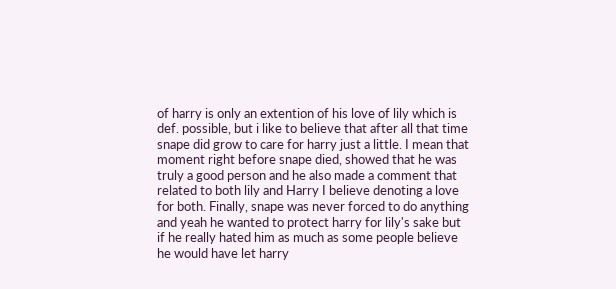of harry is only an extention of his love of lily which is def. possible, but i like to believe that after all that time snape did grow to care for harry just a little. I mean that moment right before snape died, showed that he was truly a good person and he also made a comment that related to both lily and Harry I believe denoting a love for both. Finally, snape was never forced to do anything and yeah he wanted to protect harry for lily's sake but if he really hated him as much as some people believe he would have let harry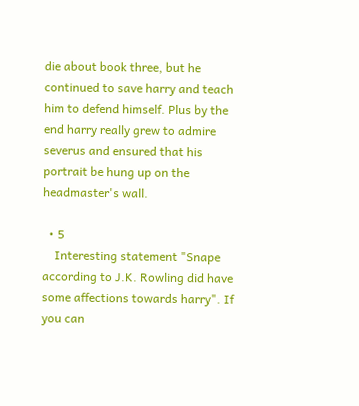die about book three, but he continued to save harry and teach him to defend himself. Plus by the end harry really grew to admire severus and ensured that his portrait be hung up on the headmaster's wall.

  • 5
    Interesting statement "Snape according to J.K. Rowling did have some affections towards harry". If you can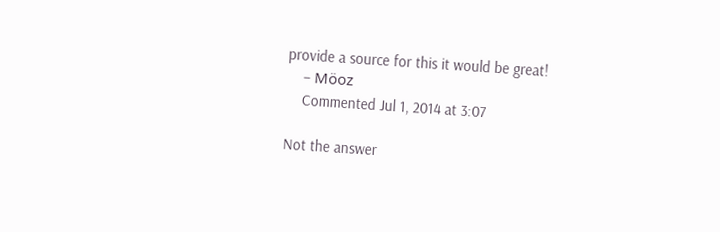provide a source for this it would be great!
    – Möoz
    Commented Jul 1, 2014 at 3:07

Not the answer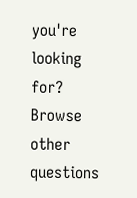you're looking for? Browse other questions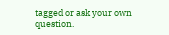tagged or ask your own question.